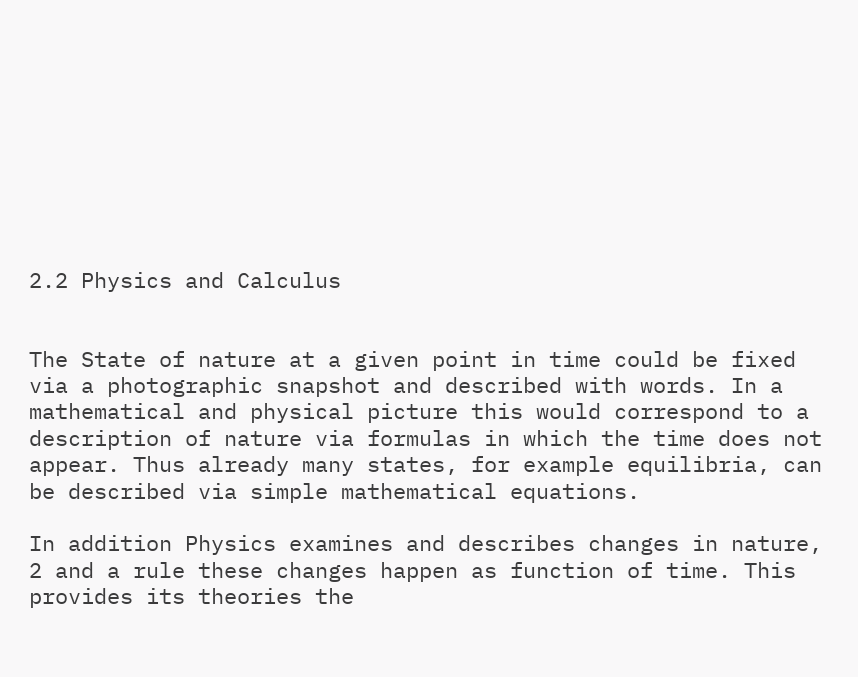2.2 Physics and Calculus


The State of nature at a given point in time could be fixed via a photographic snapshot and described with words. In a mathematical and physical picture this would correspond to a description of nature via formulas in which the time does not appear. Thus already many states, for example equilibria, can be described via simple mathematical equations.

In addition Physics examines and describes changes in nature, 2 and a rule these changes happen as function of time. This provides its theories the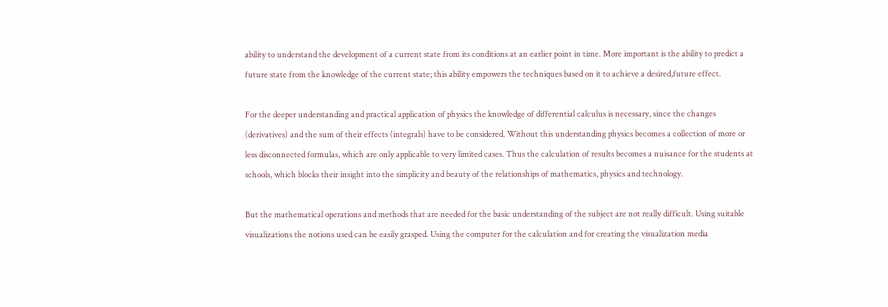ability to understand the development of a current state from its conditions at an earlier point in time. More important is the ability to predict a future state from the knowledge of the current state; this ability empowers the techniques based on it to achieve a desired,future effect.

For the deeper understanding and practical application of physics the knowledge of differential calculus is necessary, since the changes (derivatives) and the sum of their effects (integrals) have to be considered. Without this understanding physics becomes a collection of more or less disconnected formulas, which are only applicable to very limited cases. Thus the calculation of results becomes a nuisance for the students at schools, which blocks their insight into the simplicity and beauty of the relationships of mathematics, physics and technology.

But the mathematical operations and methods that are needed for the basic understanding of the subject are not really difficult. Using suitable visualizations the notions used can be easily grasped. Using the computer for the calculation and for creating the visualization media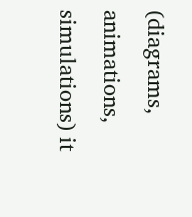(diagrams, animations, simulations) it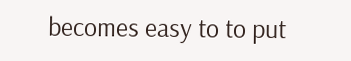becomes easy to to put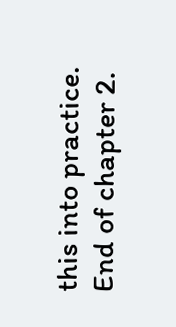this into practice. End of chapter 2.